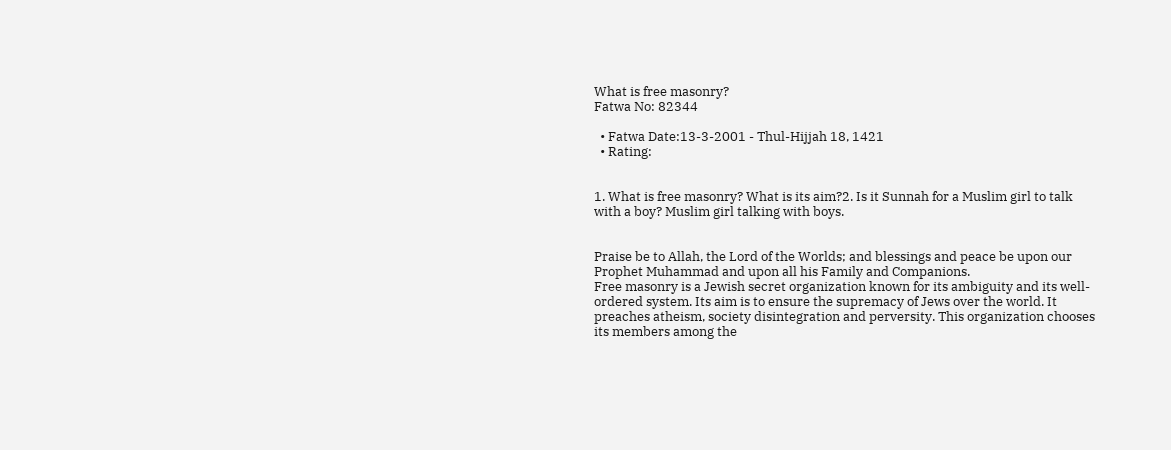What is free masonry?
Fatwa No: 82344

  • Fatwa Date:13-3-2001 - Thul-Hijjah 18, 1421
  • Rating:


1. What is free masonry? What is its aim?2. Is it Sunnah for a Muslim girl to talk with a boy? Muslim girl talking with boys.


Praise be to Allah, the Lord of the Worlds; and blessings and peace be upon our Prophet Muhammad and upon all his Family and Companions.
Free masonry is a Jewish secret organization known for its ambiguity and its well-ordered system. Its aim is to ensure the supremacy of Jews over the world. It preaches atheism, society disintegration and perversity. This organization chooses its members among the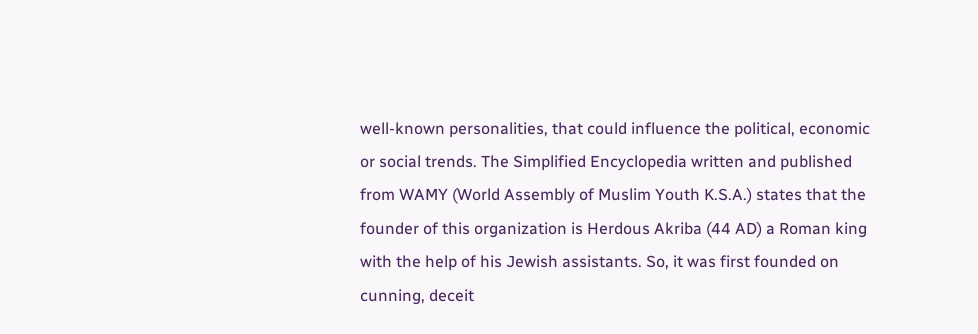well-known personalities, that could influence the political, economic or social trends. The Simplified Encyclopedia written and published from WAMY (World Assembly of Muslim Youth K.S.A.) states that the founder of this organization is Herdous Akriba (44 AD) a Roman king with the help of his Jewish assistants. So, it was first founded on cunning, deceit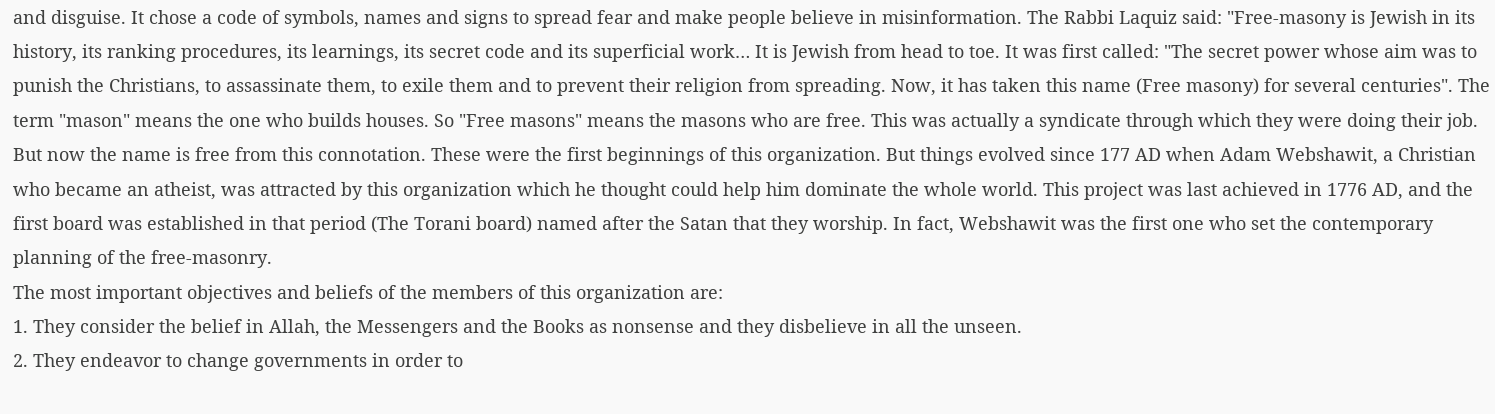and disguise. It chose a code of symbols, names and signs to spread fear and make people believe in misinformation. The Rabbi Laquiz said: "Free-masony is Jewish in its history, its ranking procedures, its learnings, its secret code and its superficial work… It is Jewish from head to toe. It was first called: "The secret power whose aim was to punish the Christians, to assassinate them, to exile them and to prevent their religion from spreading. Now, it has taken this name (Free masony) for several centuries". The term "mason" means the one who builds houses. So "Free masons" means the masons who are free. This was actually a syndicate through which they were doing their job. But now the name is free from this connotation. These were the first beginnings of this organization. But things evolved since 177 AD when Adam Webshawit, a Christian who became an atheist, was attracted by this organization which he thought could help him dominate the whole world. This project was last achieved in 1776 AD, and the first board was established in that period (The Torani board) named after the Satan that they worship. In fact, Webshawit was the first one who set the contemporary planning of the free-masonry.
The most important objectives and beliefs of the members of this organization are:
1. They consider the belief in Allah, the Messengers and the Books as nonsense and they disbelieve in all the unseen.
2. They endeavor to change governments in order to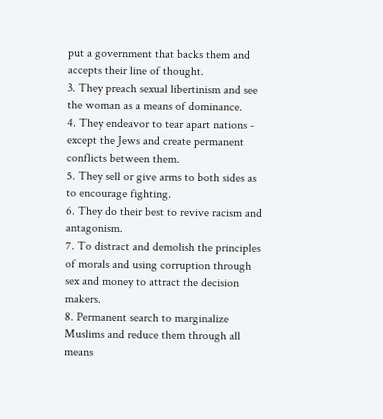put a government that backs them and accepts their line of thought.
3. They preach sexual libertinism and see the woman as a means of dominance.
4. They endeavor to tear apart nations - except the Jews and create permanent conflicts between them.
5. They sell or give arms to both sides as to encourage fighting.
6. They do their best to revive racism and antagonism.
7. To distract and demolish the principles of morals and using corruption through sex and money to attract the decision makers.
8. Permanent search to marginalize Muslims and reduce them through all means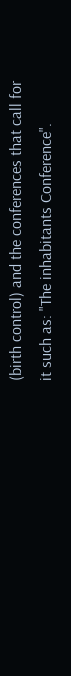(birth control) and the conferences that call for it such as: "The inhabitants Conference".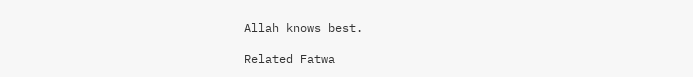Allah knows best.

Related Fatwa